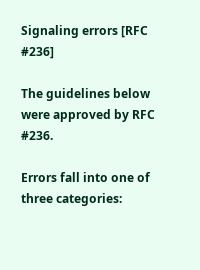Signaling errors [RFC #236]

The guidelines below were approved by RFC #236.

Errors fall into one of three categories: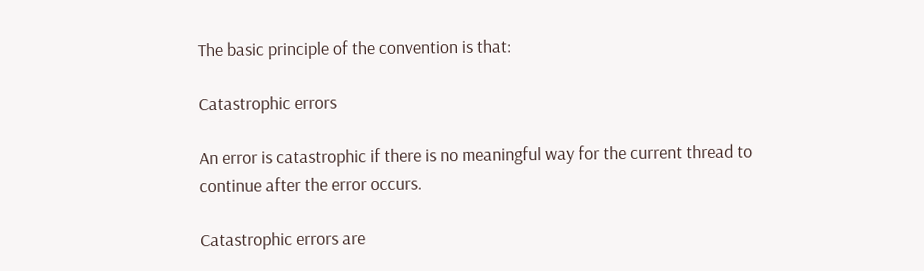The basic principle of the convention is that:

Catastrophic errors

An error is catastrophic if there is no meaningful way for the current thread to continue after the error occurs.

Catastrophic errors are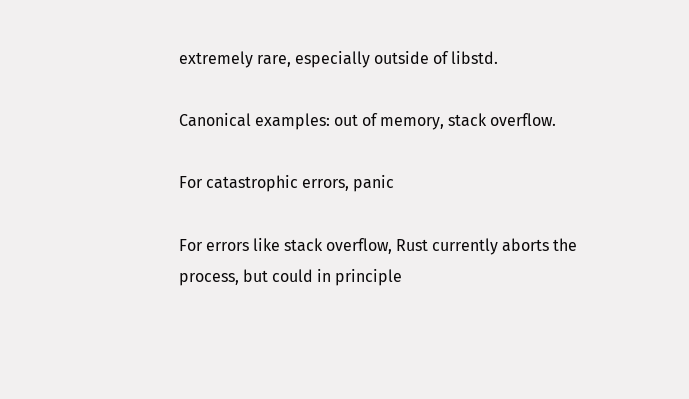extremely rare, especially outside of libstd.

Canonical examples: out of memory, stack overflow.

For catastrophic errors, panic

For errors like stack overflow, Rust currently aborts the process, but could in principle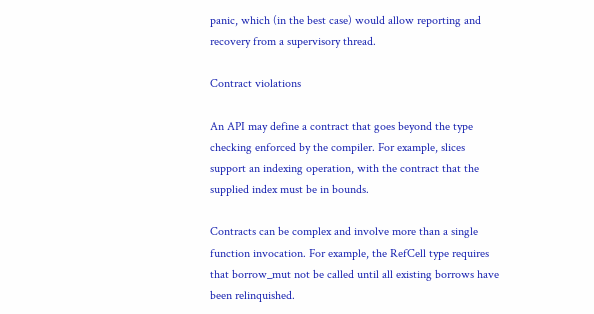panic, which (in the best case) would allow reporting and recovery from a supervisory thread.

Contract violations

An API may define a contract that goes beyond the type checking enforced by the compiler. For example, slices support an indexing operation, with the contract that the supplied index must be in bounds.

Contracts can be complex and involve more than a single function invocation. For example, the RefCell type requires that borrow_mut not be called until all existing borrows have been relinquished.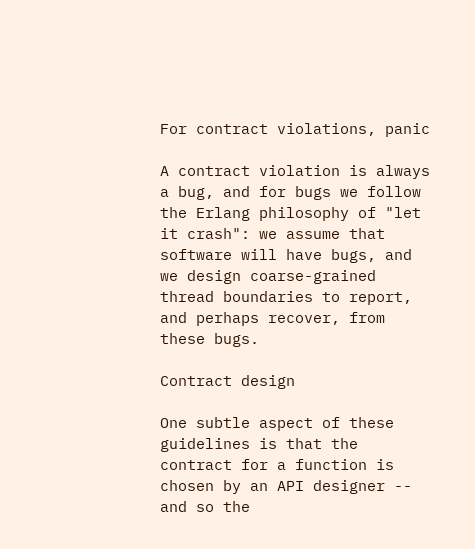For contract violations, panic

A contract violation is always a bug, and for bugs we follow the Erlang philosophy of "let it crash": we assume that software will have bugs, and we design coarse-grained thread boundaries to report, and perhaps recover, from these bugs.

Contract design

One subtle aspect of these guidelines is that the contract for a function is chosen by an API designer -- and so the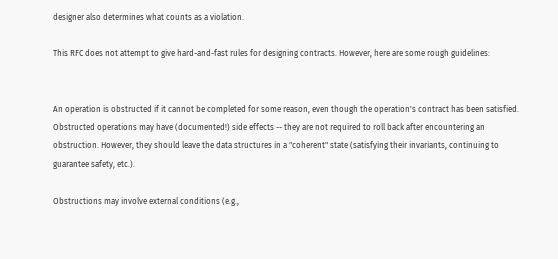designer also determines what counts as a violation.

This RFC does not attempt to give hard-and-fast rules for designing contracts. However, here are some rough guidelines:


An operation is obstructed if it cannot be completed for some reason, even though the operation's contract has been satisfied. Obstructed operations may have (documented!) side effects -- they are not required to roll back after encountering an obstruction. However, they should leave the data structures in a "coherent" state (satisfying their invariants, continuing to guarantee safety, etc.).

Obstructions may involve external conditions (e.g.,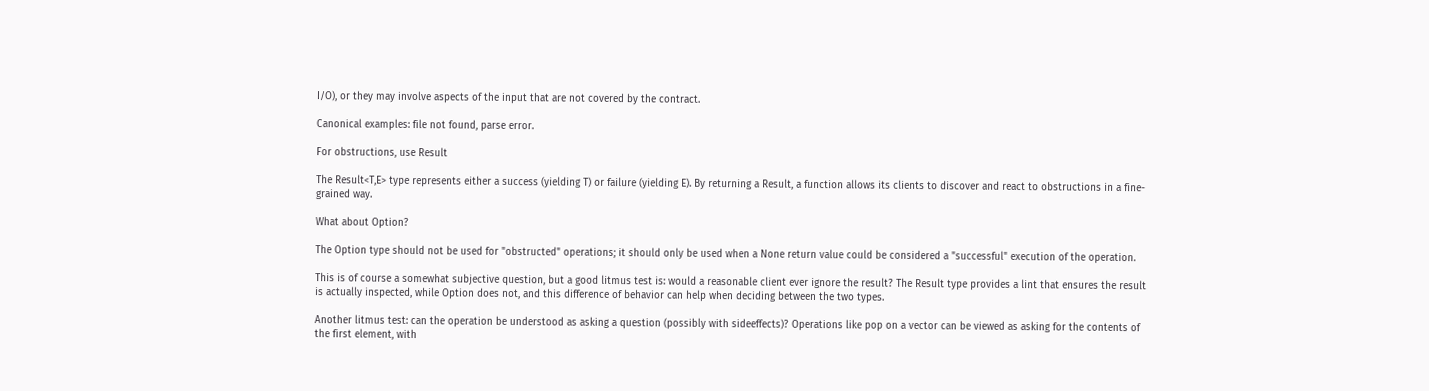I/O), or they may involve aspects of the input that are not covered by the contract.

Canonical examples: file not found, parse error.

For obstructions, use Result

The Result<T,E> type represents either a success (yielding T) or failure (yielding E). By returning a Result, a function allows its clients to discover and react to obstructions in a fine-grained way.

What about Option?

The Option type should not be used for "obstructed" operations; it should only be used when a None return value could be considered a "successful" execution of the operation.

This is of course a somewhat subjective question, but a good litmus test is: would a reasonable client ever ignore the result? The Result type provides a lint that ensures the result is actually inspected, while Option does not, and this difference of behavior can help when deciding between the two types.

Another litmus test: can the operation be understood as asking a question (possibly with sideeffects)? Operations like pop on a vector can be viewed as asking for the contents of the first element, with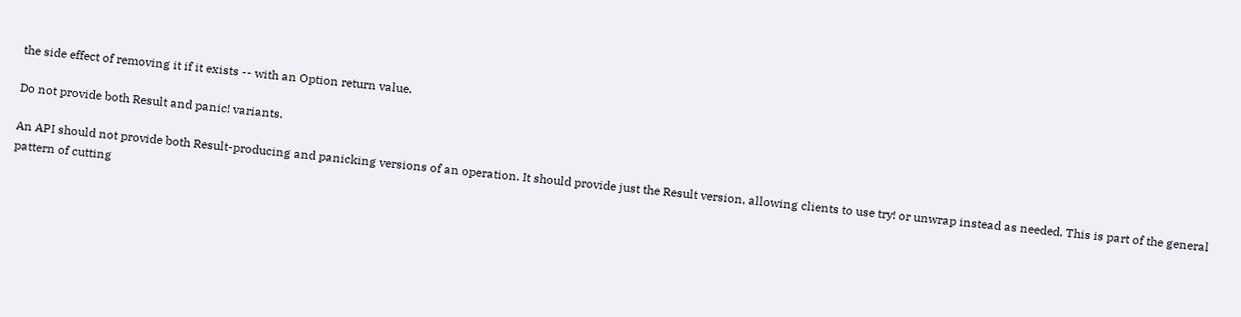the side effect of removing it if it exists -- with an Option return value.

Do not provide both Result and panic! variants.

An API should not provide both Result-producing and panicking versions of an operation. It should provide just the Result version, allowing clients to use try! or unwrap instead as needed. This is part of the general pattern of cutting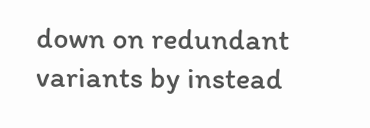down on redundant variants by instead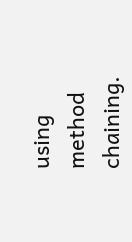using method chaining.